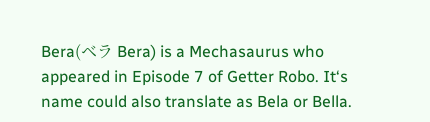Bera(ベラ Bera) is a Mechasaurus who appeared in Episode 7 of Getter Robo. It‘s name could also translate as Bela or Bella.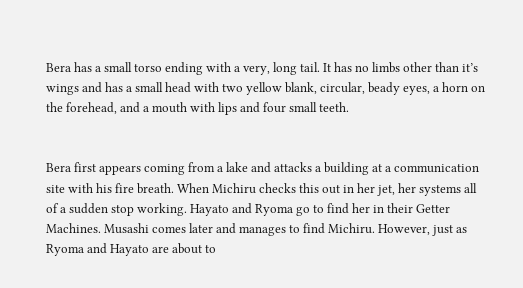Bera has a small torso ending with a very, long tail. It has no limbs other than it’s wings and has a small head with two yellow blank, circular, beady eyes, a horn on the forehead, and a mouth with lips and four small teeth.


Bera first appears coming from a lake and attacks a building at a communication site with his fire breath. When Michiru checks this out in her jet, her systems all of a sudden stop working. Hayato and Ryoma go to find her in their Getter Machines. Musashi comes later and manages to find Michiru. However, just as Ryoma and Hayato are about to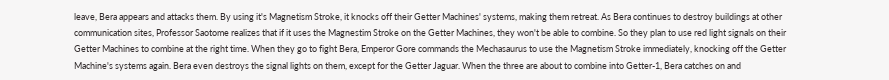leave, Bera appears and attacks them. By using it's Magnetism Stroke, it knocks off their Getter Machines' systems, making them retreat. As Bera continues to destroy buildings at other communication sites, Professor Saotome realizes that if it uses the Magnestim Stroke on the Getter Machines, they won't be able to combine. So they plan to use red light signals on their Getter Machines to combine at the right time. When they go to fight Bera, Emperor Gore commands the Mechasaurus to use the Magnetism Stroke immediately, knocking off the Getter Machine's systems again. Bera even destroys the signal lights on them, except for the Getter Jaguar. When the three are about to combine into Getter-1, Bera catches on and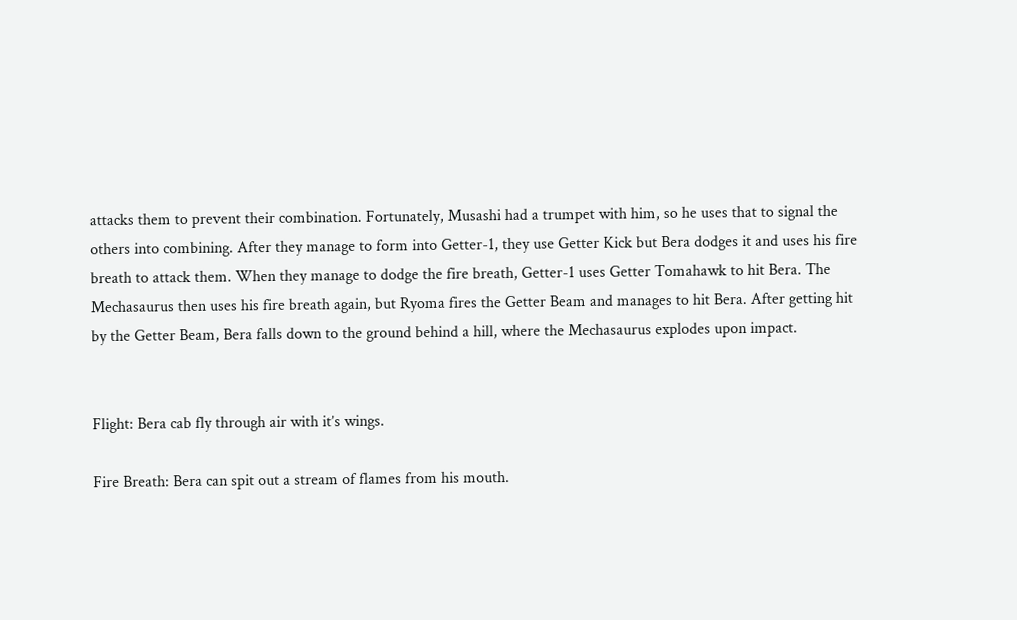attacks them to prevent their combination. Fortunately, Musashi had a trumpet with him, so he uses that to signal the others into combining. After they manage to form into Getter-1, they use Getter Kick but Bera dodges it and uses his fire breath to attack them. When they manage to dodge the fire breath, Getter-1 uses Getter Tomahawk to hit Bera. The Mechasaurus then uses his fire breath again, but Ryoma fires the Getter Beam and manages to hit Bera. After getting hit by the Getter Beam, Bera falls down to the ground behind a hill, where the Mechasaurus explodes upon impact.


Flight: Bera cab fly through air with it’s wings.

Fire Breath: Bera can spit out a stream of flames from his mouth.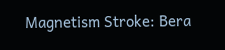Magnetism Stroke: Bera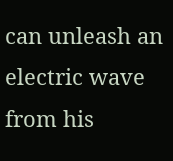can unleash an electric wave from his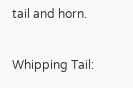tail and horn.

Whipping Tail: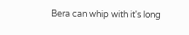Bera can whip with it's long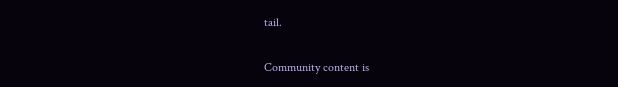tail.

Community content is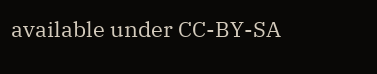available under CC-BY-SA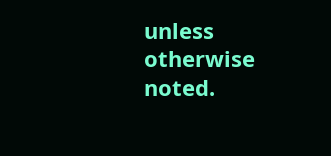unless otherwise noted.